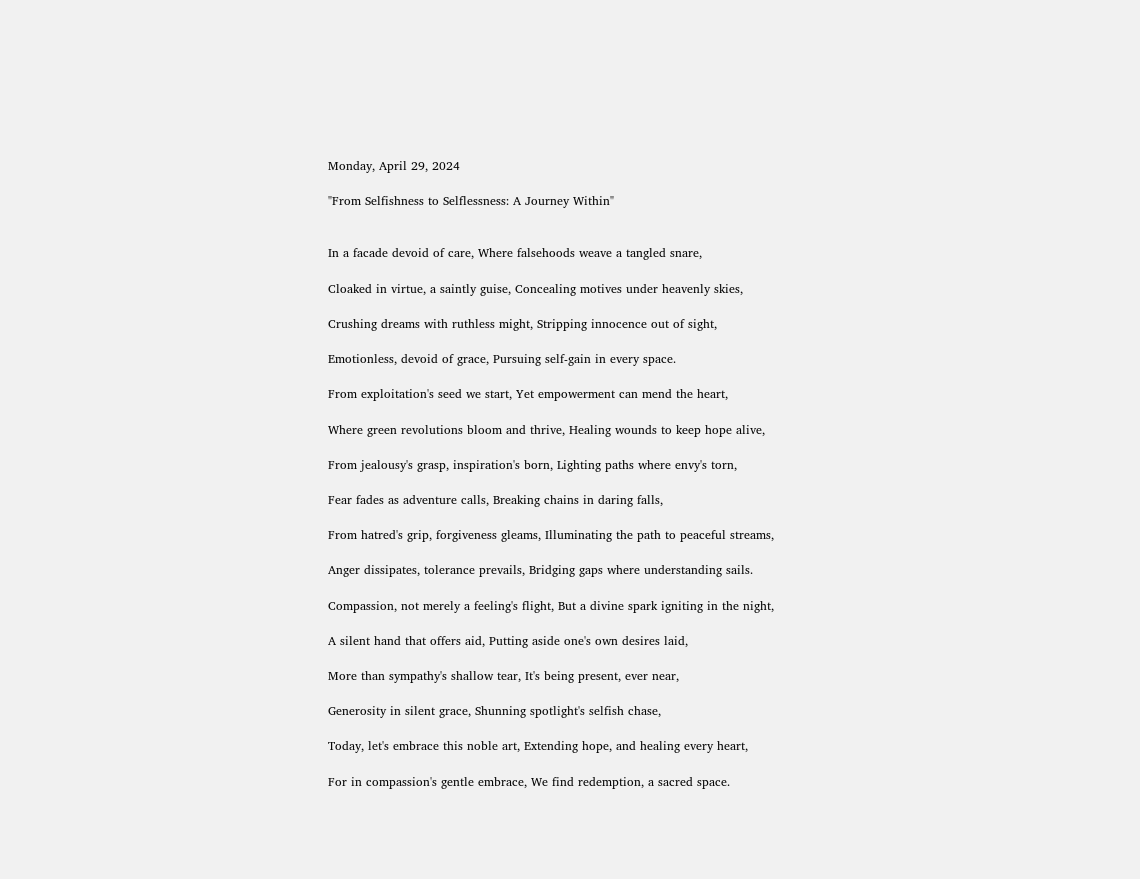Monday, April 29, 2024

"From Selfishness to Selflessness: A Journey Within"


In a facade devoid of care, Where falsehoods weave a tangled snare,

Cloaked in virtue, a saintly guise, Concealing motives under heavenly skies,

Crushing dreams with ruthless might, Stripping innocence out of sight,

Emotionless, devoid of grace, Pursuing self-gain in every space.

From exploitation's seed we start, Yet empowerment can mend the heart,

Where green revolutions bloom and thrive, Healing wounds to keep hope alive,

From jealousy's grasp, inspiration's born, Lighting paths where envy's torn,

Fear fades as adventure calls, Breaking chains in daring falls,

From hatred's grip, forgiveness gleams, Illuminating the path to peaceful streams,

Anger dissipates, tolerance prevails, Bridging gaps where understanding sails.

Compassion, not merely a feeling's flight, But a divine spark igniting in the night,

A silent hand that offers aid, Putting aside one's own desires laid,

More than sympathy's shallow tear, It's being present, ever near,

Generosity in silent grace, Shunning spotlight's selfish chase,

Today, let's embrace this noble art, Extending hope, and healing every heart,

For in compassion's gentle embrace, We find redemption, a sacred space.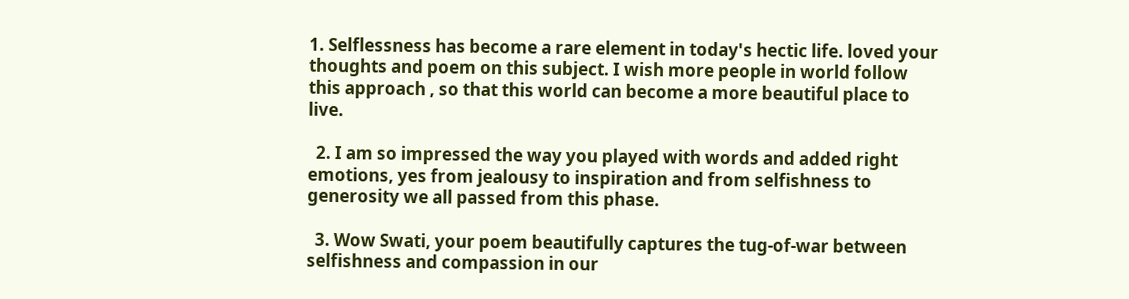1. Selflessness has become a rare element in today's hectic life. loved your thoughts and poem on this subject. I wish more people in world follow this approach , so that this world can become a more beautiful place to live.

  2. I am so impressed the way you played with words and added right emotions, yes from jealousy to inspiration and from selfishness to generosity we all passed from this phase.

  3. Wow Swati, your poem beautifully captures the tug-of-war between selfishness and compassion in our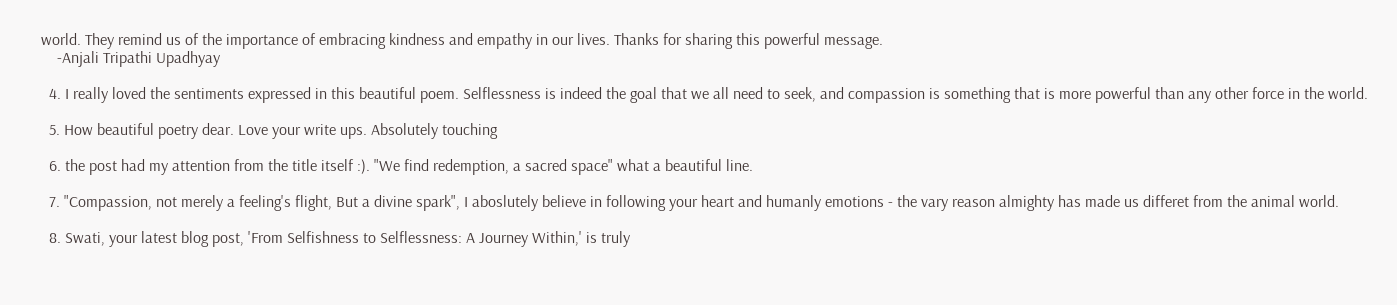world. They remind us of the importance of embracing kindness and empathy in our lives. Thanks for sharing this powerful message.
    -Anjali Tripathi Upadhyay

  4. I really loved the sentiments expressed in this beautiful poem. Selflessness is indeed the goal that we all need to seek, and compassion is something that is more powerful than any other force in the world.

  5. How beautiful poetry dear. Love your write ups. Absolutely touching

  6. the post had my attention from the title itself :). "We find redemption, a sacred space" what a beautiful line.

  7. "Compassion, not merely a feeling's flight, But a divine spark", I aboslutely believe in following your heart and humanly emotions - the vary reason almighty has made us differet from the animal world.

  8. Swati, your latest blog post, 'From Selfishness to Selflessness: A Journey Within,' is truly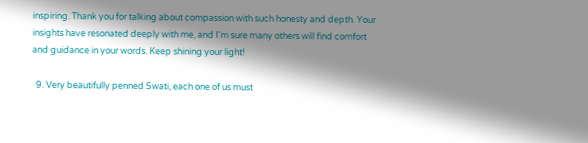inspiring. Thank you for talking about compassion with such honesty and depth. Your insights have resonated deeply with me, and I'm sure many others will find comfort and guidance in your words. Keep shining your light!

  9. Very beautifully penned Swati, each one of us must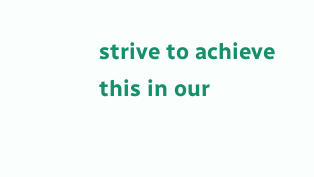strive to achieve this in our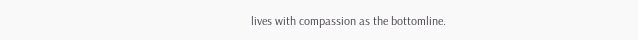lives with compassion as the bottomline.